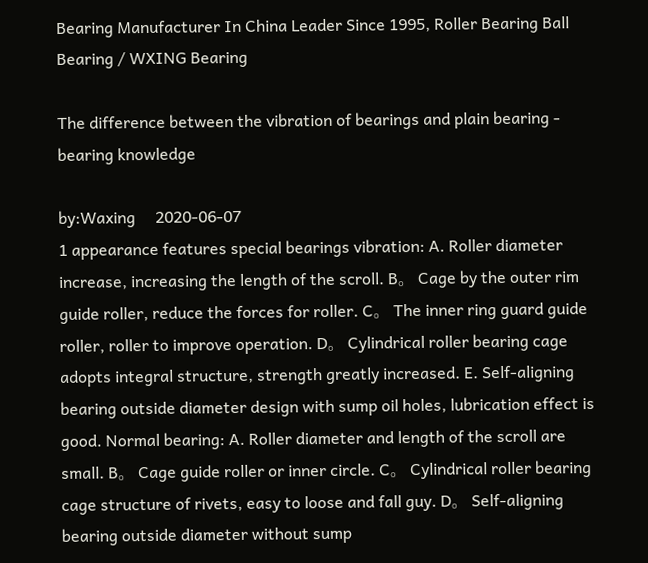Bearing Manufacturer In China Leader Since 1995, Roller Bearing Ball Bearing / WXING Bearing

The difference between the vibration of bearings and plain bearing - bearing knowledge

by:Waxing     2020-06-07
1 appearance features special bearings vibration: A. Roller diameter increase, increasing the length of the scroll. B。 Cage by the outer rim guide roller, reduce the forces for roller. C。 The inner ring guard guide roller, roller to improve operation. D。 Cylindrical roller bearing cage adopts integral structure, strength greatly increased. E. Self-aligning bearing outside diameter design with sump oil holes, lubrication effect is good. Normal bearing: A. Roller diameter and length of the scroll are small. B。 Cage guide roller or inner circle. C。 Cylindrical roller bearing cage structure of rivets, easy to loose and fall guy. D。 Self-aligning bearing outside diameter without sump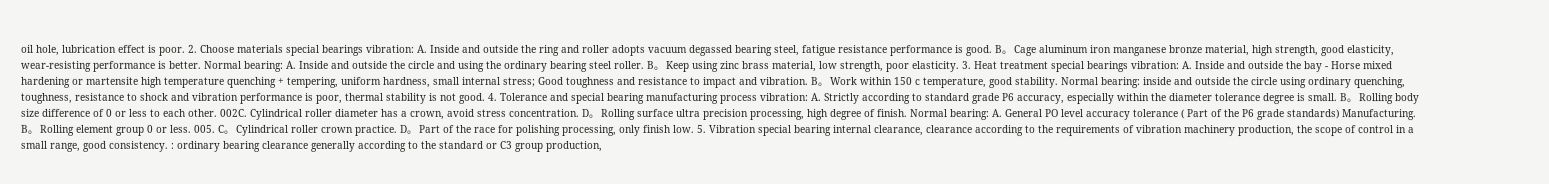oil hole, lubrication effect is poor. 2. Choose materials special bearings vibration: A. Inside and outside the ring and roller adopts vacuum degassed bearing steel, fatigue resistance performance is good. B。 Cage aluminum iron manganese bronze material, high strength, good elasticity, wear-resisting performance is better. Normal bearing: A. Inside and outside the circle and using the ordinary bearing steel roller. B。 Keep using zinc brass material, low strength, poor elasticity. 3. Heat treatment special bearings vibration: A. Inside and outside the bay - Horse mixed hardening or martensite high temperature quenching + tempering, uniform hardness, small internal stress; Good toughness and resistance to impact and vibration. B。 Work within 150 c temperature, good stability. Normal bearing: inside and outside the circle using ordinary quenching, toughness, resistance to shock and vibration performance is poor, thermal stability is not good. 4. Tolerance and special bearing manufacturing process vibration: A. Strictly according to standard grade P6 accuracy, especially within the diameter tolerance degree is small. B。 Rolling body size difference of 0 or less to each other. 002C. Cylindrical roller diameter has a crown, avoid stress concentration. D。 Rolling surface ultra precision processing, high degree of finish. Normal bearing: A. General PO level accuracy tolerance ( Part of the P6 grade standards) Manufacturing. B。 Rolling element group 0 or less. 005. C。 Cylindrical roller crown practice. D。 Part of the race for polishing processing, only finish low. 5. Vibration special bearing internal clearance, clearance according to the requirements of vibration machinery production, the scope of control in a small range, good consistency. : ordinary bearing clearance generally according to the standard or C3 group production,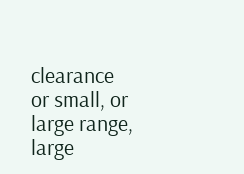clearance or small, or large range, large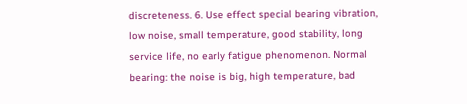discreteness. 6. Use effect special bearing vibration, low noise, small temperature, good stability, long service life, no early fatigue phenomenon. Normal bearing: the noise is big, high temperature, bad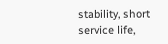stability, short service life,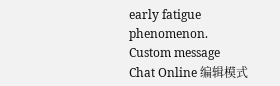early fatigue phenomenon.
Custom message
Chat Online 编辑模式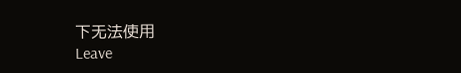下无法使用
Leave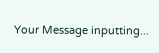Your Message inputting...